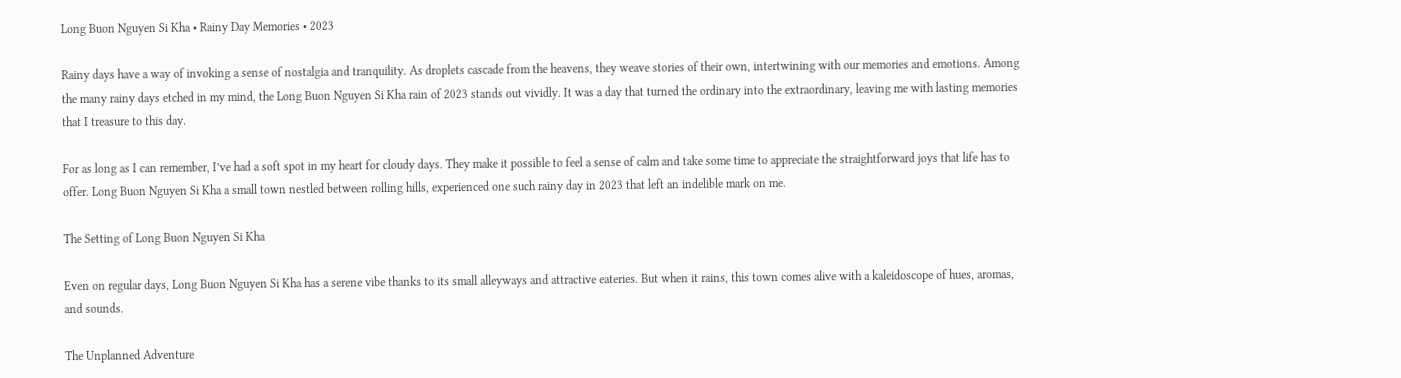Long Buon Nguyen Si Kha • Rainy Day Memories • 2023

Rainy days have a way of invoking a sense of nostalgia and tranquility. As droplets cascade from the heavens, they weave stories of their own, intertwining with our memories and emotions. Among the many rainy days etched in my mind, the Long Buon Nguyen Si Kha rain of 2023 stands out vividly. It was a day that turned the ordinary into the extraordinary, leaving me with lasting memories that I treasure to this day.

For as long as I can remember, I’ve had a soft spot in my heart for cloudy days. They make it possible to feel a sense of calm and take some time to appreciate the straightforward joys that life has to offer. Long Buon Nguyen Si Kha a small town nestled between rolling hills, experienced one such rainy day in 2023 that left an indelible mark on me.

The Setting of Long Buon Nguyen Si Kha

Even on regular days, Long Buon Nguyen Si Kha has a serene vibe thanks to its small alleyways and attractive eateries. But when it rains, this town comes alive with a kaleidoscope of hues, aromas, and sounds.

The Unplanned Adventure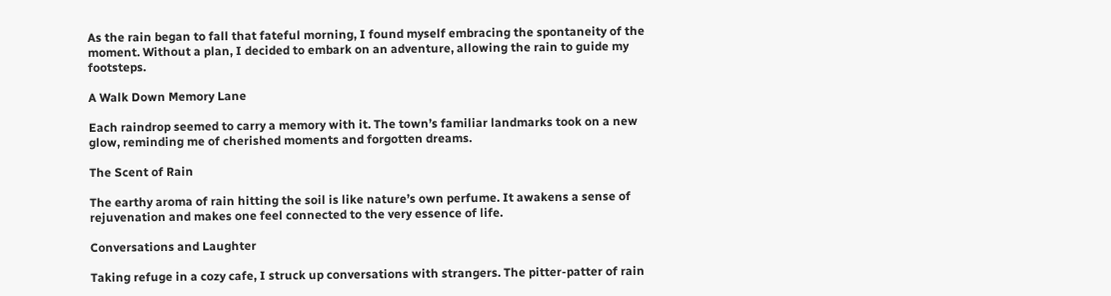As the rain began to fall that fateful morning, I found myself embracing the spontaneity of the moment. Without a plan, I decided to embark on an adventure, allowing the rain to guide my footsteps.

A Walk Down Memory Lane

Each raindrop seemed to carry a memory with it. The town’s familiar landmarks took on a new glow, reminding me of cherished moments and forgotten dreams.

The Scent of Rain

The earthy aroma of rain hitting the soil is like nature’s own perfume. It awakens a sense of rejuvenation and makes one feel connected to the very essence of life.

Conversations and Laughter

Taking refuge in a cozy cafe, I struck up conversations with strangers. The pitter-patter of rain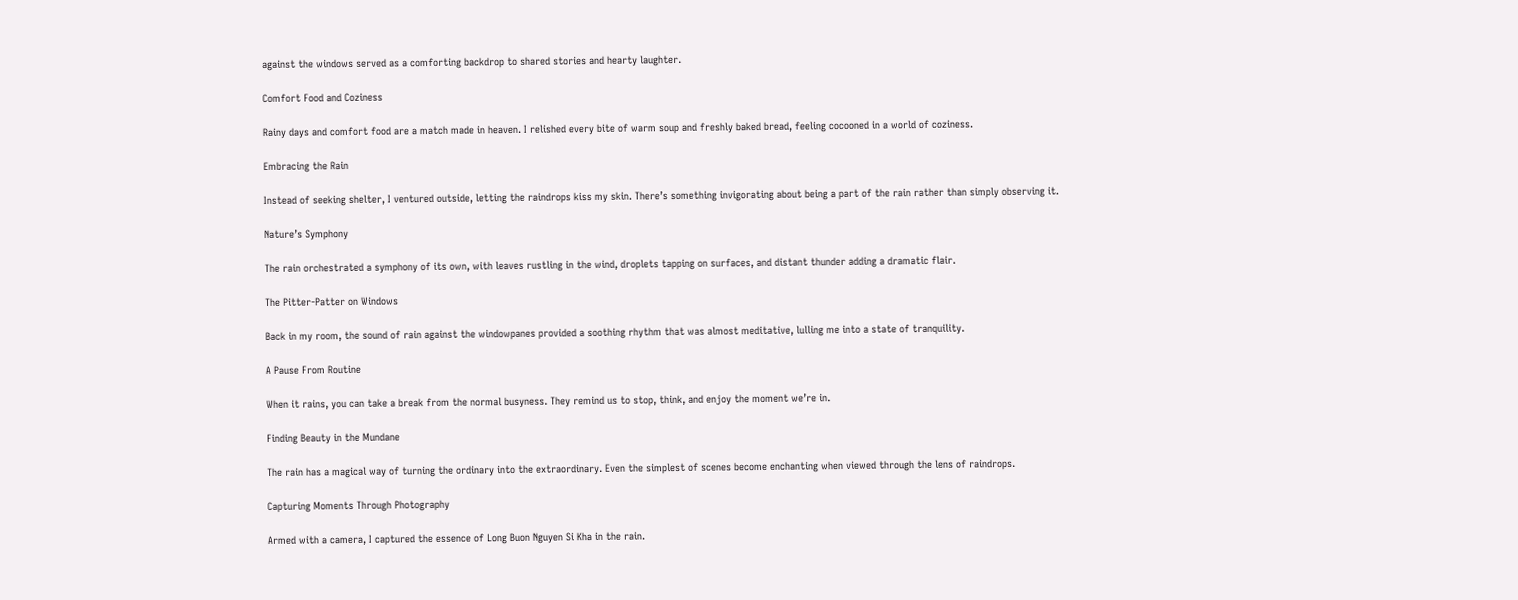against the windows served as a comforting backdrop to shared stories and hearty laughter.

Comfort Food and Coziness

Rainy days and comfort food are a match made in heaven. I relished every bite of warm soup and freshly baked bread, feeling cocooned in a world of coziness.

Embracing the Rain

Instead of seeking shelter, I ventured outside, letting the raindrops kiss my skin. There’s something invigorating about being a part of the rain rather than simply observing it.

Nature’s Symphony

The rain orchestrated a symphony of its own, with leaves rustling in the wind, droplets tapping on surfaces, and distant thunder adding a dramatic flair.

The Pitter-Patter on Windows

Back in my room, the sound of rain against the windowpanes provided a soothing rhythm that was almost meditative, lulling me into a state of tranquility.

A Pause From Routine

When it rains, you can take a break from the normal busyness. They remind us to stop, think, and enjoy the moment we’re in.

Finding Beauty in the Mundane

The rain has a magical way of turning the ordinary into the extraordinary. Even the simplest of scenes become enchanting when viewed through the lens of raindrops.

Capturing Moments Through Photography

Armed with a camera, I captured the essence of Long Buon Nguyen Si Kha in the rain.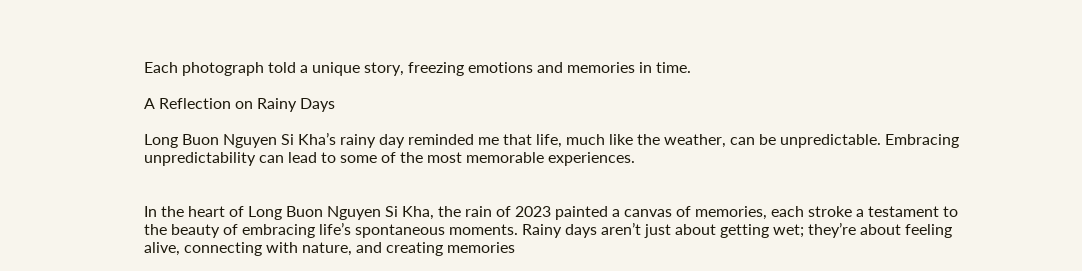Each photograph told a unique story, freezing emotions and memories in time.

A Reflection on Rainy Days

Long Buon Nguyen Si Kha’s rainy day reminded me that life, much like the weather, can be unpredictable. Embracing unpredictability can lead to some of the most memorable experiences.


In the heart of Long Buon Nguyen Si Kha, the rain of 2023 painted a canvas of memories, each stroke a testament to the beauty of embracing life’s spontaneous moments. Rainy days aren’t just about getting wet; they’re about feeling alive, connecting with nature, and creating memories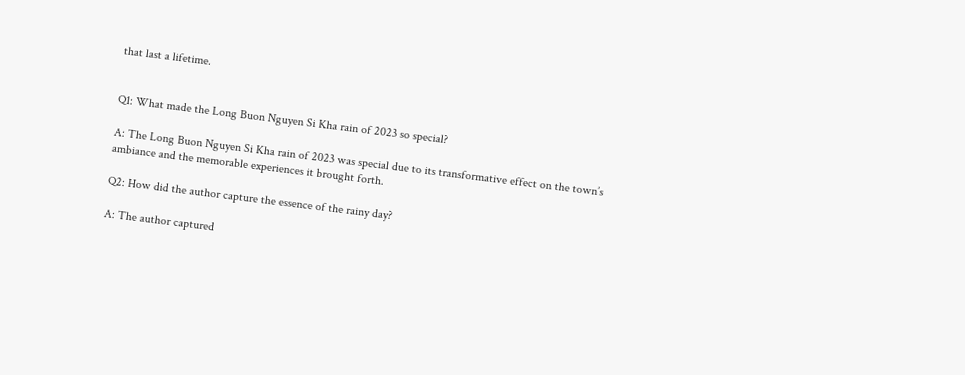that last a lifetime.


Q1: What made the Long Buon Nguyen Si Kha rain of 2023 so special?

A: The Long Buon Nguyen Si Kha rain of 2023 was special due to its transformative effect on the town’s ambiance and the memorable experiences it brought forth.

Q2: How did the author capture the essence of the rainy day?

A: The author captured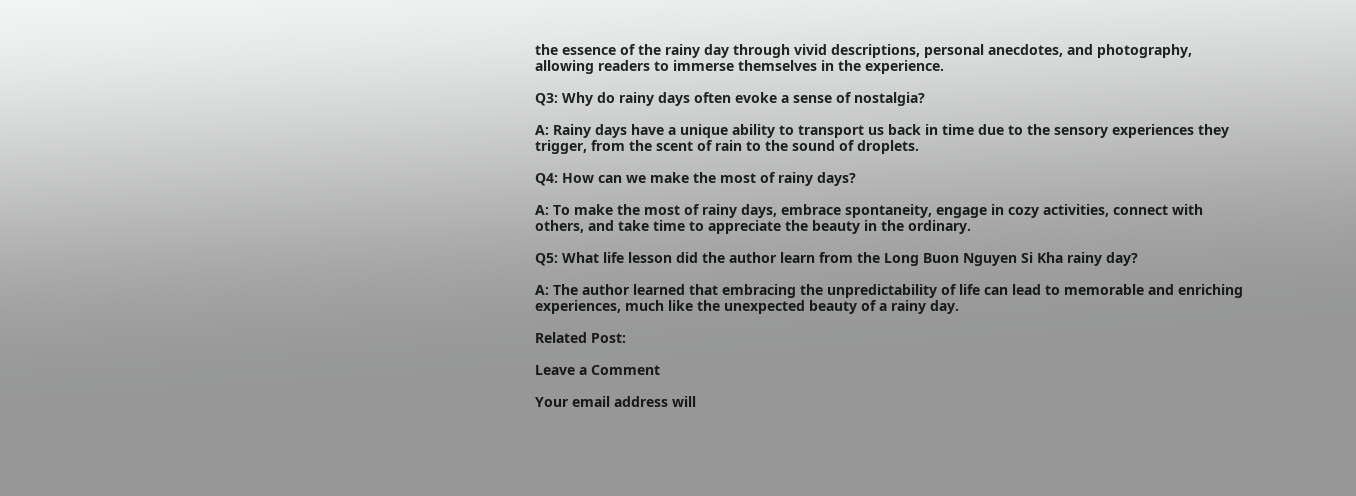the essence of the rainy day through vivid descriptions, personal anecdotes, and photography, allowing readers to immerse themselves in the experience.

Q3: Why do rainy days often evoke a sense of nostalgia?

A: Rainy days have a unique ability to transport us back in time due to the sensory experiences they trigger, from the scent of rain to the sound of droplets.

Q4: How can we make the most of rainy days?

A: To make the most of rainy days, embrace spontaneity, engage in cozy activities, connect with others, and take time to appreciate the beauty in the ordinary.

Q5: What life lesson did the author learn from the Long Buon Nguyen Si Kha rainy day?

A: The author learned that embracing the unpredictability of life can lead to memorable and enriching experiences, much like the unexpected beauty of a rainy day.

Related Post:

Leave a Comment

Your email address will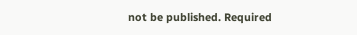not be published. Required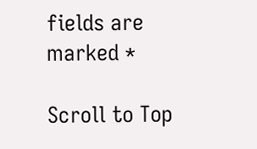fields are marked *

Scroll to Top